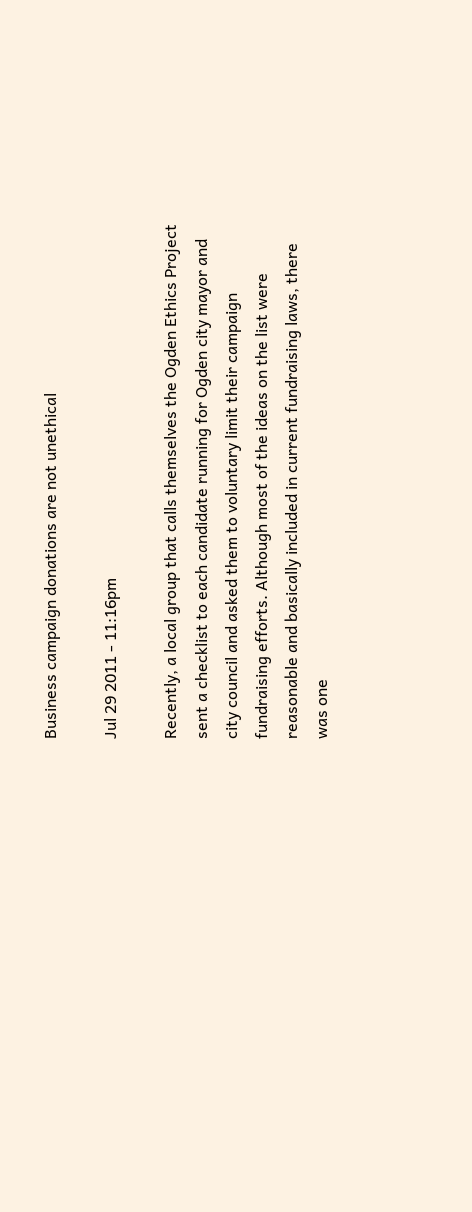Business campaign donations are not unethical

Jul 29 2011 - 11:16pm

Recently, a local group that calls themselves the Ogden Ethics Project sent a checklist to each candidate running for Ogden city mayor and city council and asked them to voluntary limit their campaign fundraising efforts. Although most of the ideas on the list were reasonable and basically included in current fundraising laws, there was one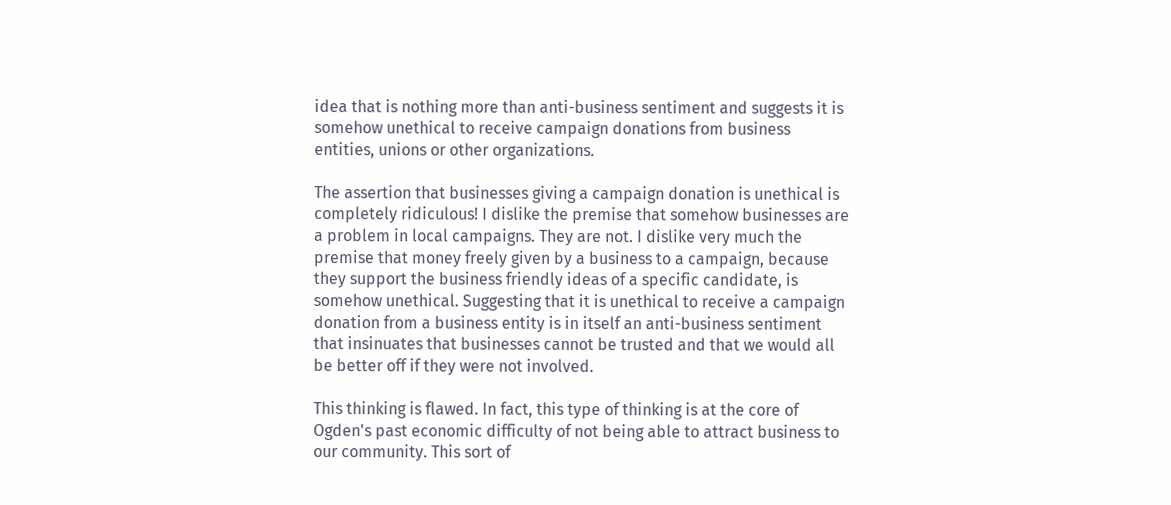idea that is nothing more than anti-business sentiment and suggests it is somehow unethical to receive campaign donations from business entities, unions or other organizations.

The assertion that businesses giving a campaign donation is unethical is completely ridiculous! I dislike the premise that somehow businesses are a problem in local campaigns. They are not. I dislike very much the premise that money freely given by a business to a campaign, because they support the business friendly ideas of a specific candidate, is somehow unethical. Suggesting that it is unethical to receive a campaign donation from a business entity is in itself an anti-business sentiment that insinuates that businesses cannot be trusted and that we would all be better off if they were not involved.

This thinking is flawed. In fact, this type of thinking is at the core of Ogden's past economic difficulty of not being able to attract business to our community. This sort of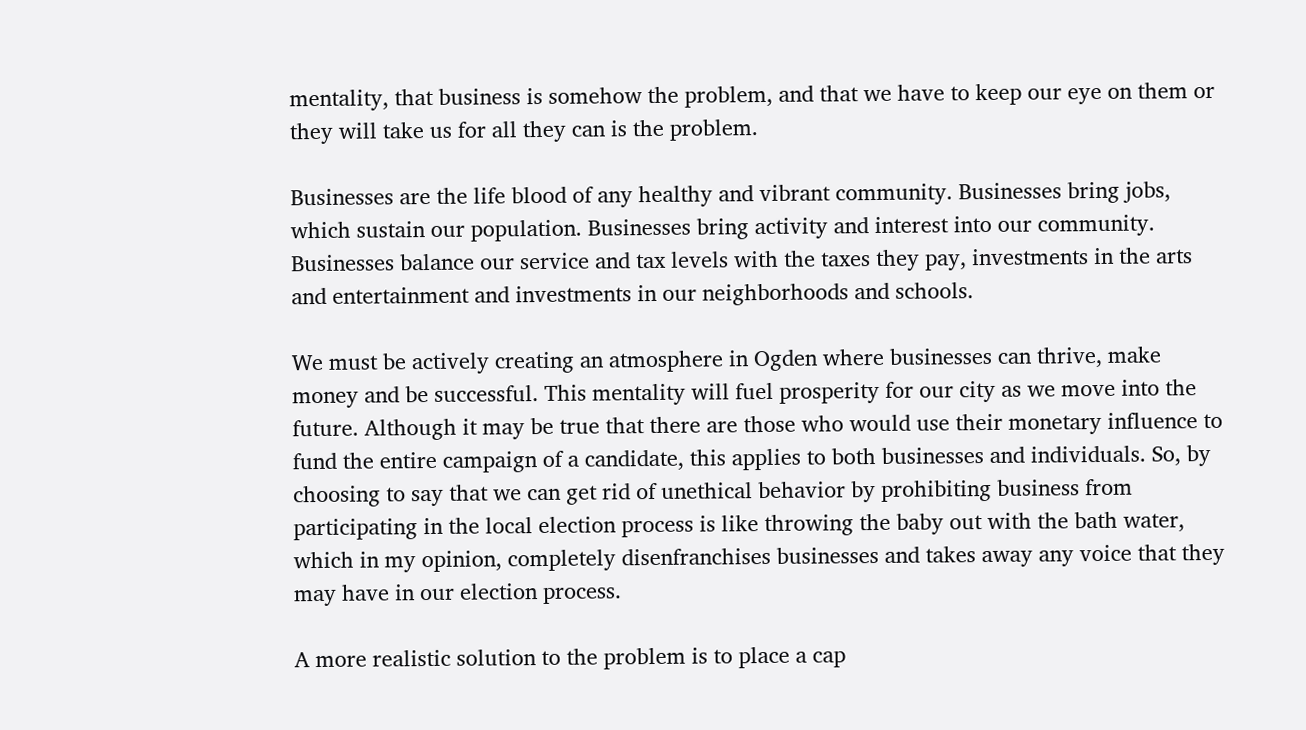mentality, that business is somehow the problem, and that we have to keep our eye on them or they will take us for all they can is the problem.

Businesses are the life blood of any healthy and vibrant community. Businesses bring jobs, which sustain our population. Businesses bring activity and interest into our community. Businesses balance our service and tax levels with the taxes they pay, investments in the arts and entertainment and investments in our neighborhoods and schools.

We must be actively creating an atmosphere in Ogden where businesses can thrive, make money and be successful. This mentality will fuel prosperity for our city as we move into the future. Although it may be true that there are those who would use their monetary influence to fund the entire campaign of a candidate, this applies to both businesses and individuals. So, by choosing to say that we can get rid of unethical behavior by prohibiting business from participating in the local election process is like throwing the baby out with the bath water, which in my opinion, completely disenfranchises businesses and takes away any voice that they may have in our election process.

A more realistic solution to the problem is to place a cap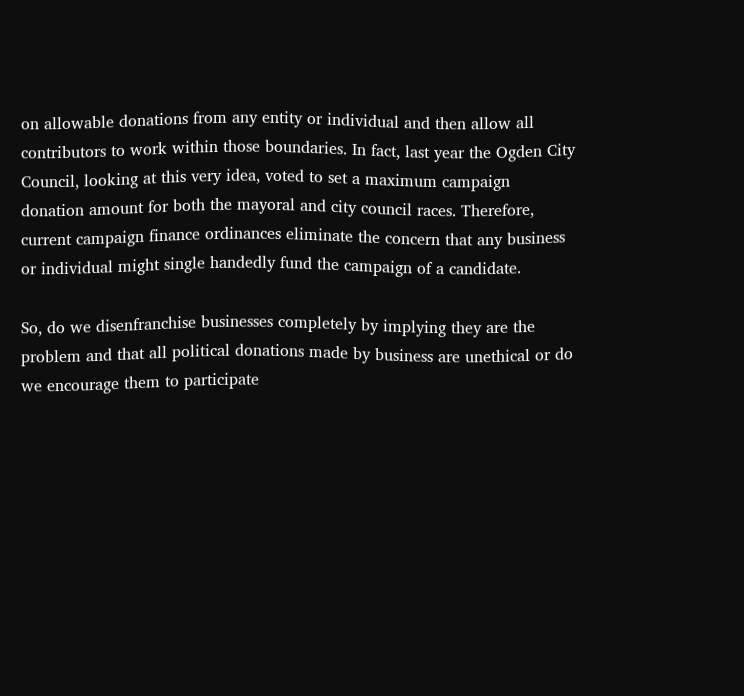on allowable donations from any entity or individual and then allow all contributors to work within those boundaries. In fact, last year the Ogden City Council, looking at this very idea, voted to set a maximum campaign donation amount for both the mayoral and city council races. Therefore, current campaign finance ordinances eliminate the concern that any business or individual might single handedly fund the campaign of a candidate.

So, do we disenfranchise businesses completely by implying they are the problem and that all political donations made by business are unethical or do we encourage them to participate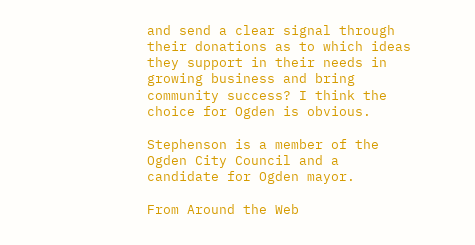and send a clear signal through their donations as to which ideas they support in their needs in growing business and bring community success? I think the choice for Ogden is obvious.

Stephenson is a member of the Ogden City Council and a candidate for Ogden mayor.

From Around the Web